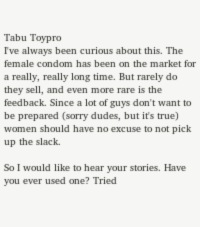Tabu Toypro
I've always been curious about this. The female condom has been on the market for a really, really long time. But rarely do they sell, and even more rare is the feedback. Since a lot of guys don't want to be prepared (sorry dudes, but it's true) women should have no excuse to not pick up the slack.

So I would like to hear your stories. Have you ever used one? Tried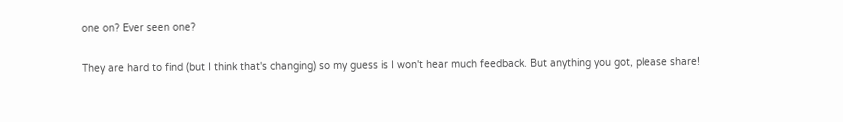one on? Ever seen one?

They are hard to find (but I think that's changing) so my guess is I won't hear much feedback. But anything you got, please share!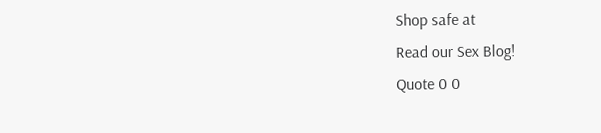Shop safe at
Read our Sex Blog!
Quote 0 0